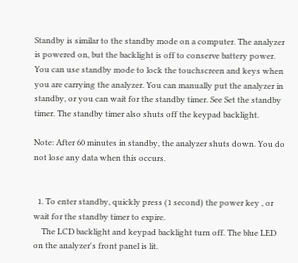Standby is similar to the standby mode on a computer. The analyzer is powered on, but the backlight is off to conserve battery power. You can use standby mode to lock the touchscreen and keys when you are carrying the analyzer. You can manually put the analyzer in standby, or you can wait for the standby timer. See Set the standby timer. The standby timer also shuts off the keypad backlight.

Note: After 60 minutes in standby, the analyzer shuts down. You do not lose any data when this occurs.


  1. To enter standby, quickly press (1 second) the power key , or wait for the standby timer to expire.
    The LCD backlight and keypad backlight turn off. The blue LED on the analyzer's front panel is lit.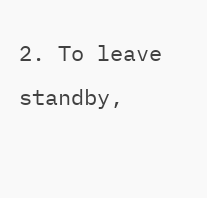2. To leave standby,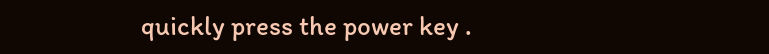quickly press the power key .